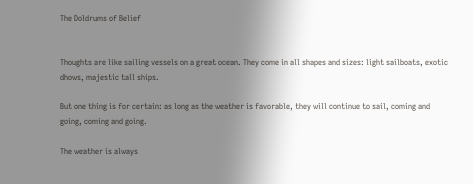The Doldrums of Belief


Thoughts are like sailing vessels on a great ocean. They come in all shapes and sizes: light sailboats, exotic dhows, majestic tall ships.

But one thing is for certain: as long as the weather is favorable, they will continue to sail, coming and going, coming and going.

The weather is always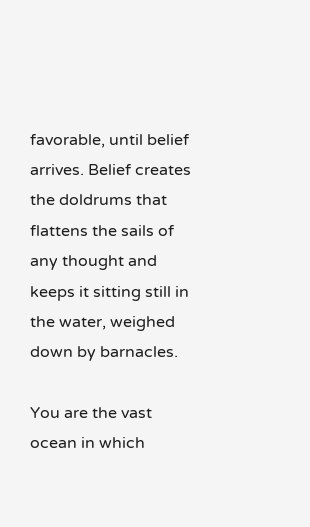favorable, until belief arrives. Belief creates the doldrums that flattens the sails of any thought and keeps it sitting still in the water, weighed down by barnacles.

You are the vast ocean in which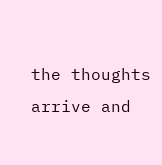the thoughts arrive and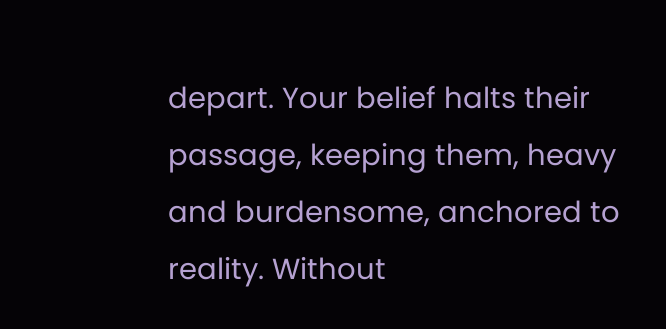depart. Your belief halts their passage, keeping them, heavy and burdensome, anchored to reality. Without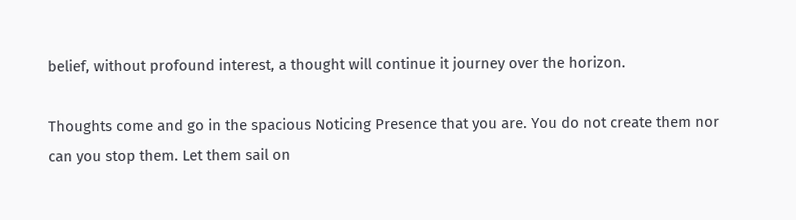belief, without profound interest, a thought will continue it journey over the horizon.

Thoughts come and go in the spacious Noticing Presence that you are. You do not create them nor can you stop them. Let them sail on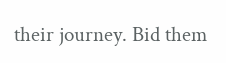their journey. Bid them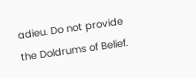adieu. Do not provide the Doldrums of Belief.